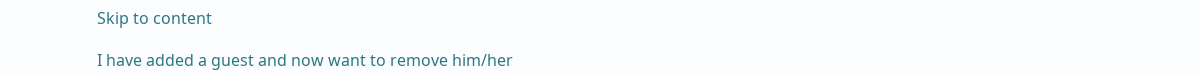Skip to content

I have added a guest and now want to remove him/her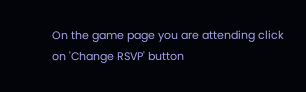On the game page you are attending click on 'Change RSVP' button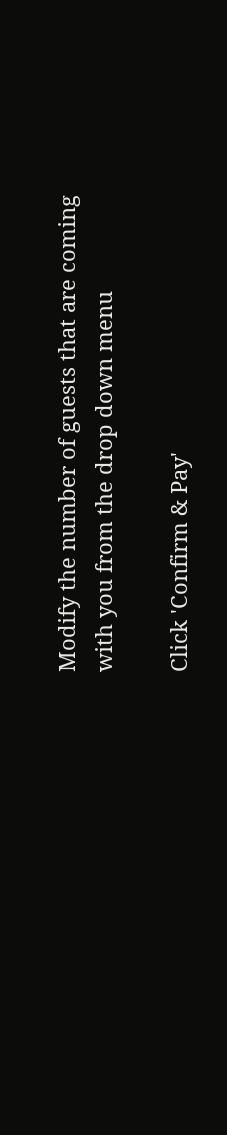Modify the number of guests that are coming with you from the drop down menu

Click 'Confirm & Pay'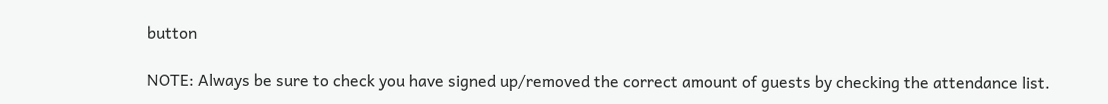button

NOTE: Always be sure to check you have signed up/removed the correct amount of guests by checking the attendance list.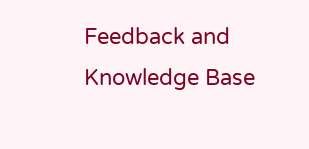Feedback and Knowledge Base